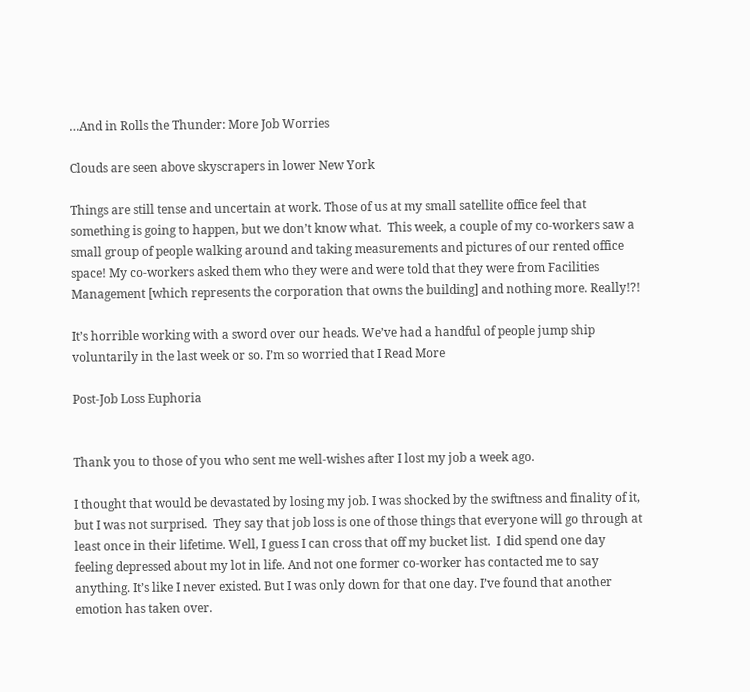…And in Rolls the Thunder: More Job Worries

Clouds are seen above skyscrapers in lower New York

Things are still tense and uncertain at work. Those of us at my small satellite office feel that something is going to happen, but we don’t know what.  This week, a couple of my co-workers saw a small group of people walking around and taking measurements and pictures of our rented office space! My co-workers asked them who they were and were told that they were from Facilities Management [which represents the corporation that owns the building] and nothing more. Really!?!

It’s horrible working with a sword over our heads. We’ve had a handful of people jump ship voluntarily in the last week or so. I’m so worried that I Read More

Post-Job Loss Euphoria


Thank you to those of you who sent me well-wishes after I lost my job a week ago.

I thought that would be devastated by losing my job. I was shocked by the swiftness and finality of it, but I was not surprised.  They say that job loss is one of those things that everyone will go through at least once in their lifetime. Well, I guess I can cross that off my bucket list.  I did spend one day feeling depressed about my lot in life. And not one former co-worker has contacted me to say anything. It’s like I never existed. But I was only down for that one day. I’ve found that another emotion has taken over.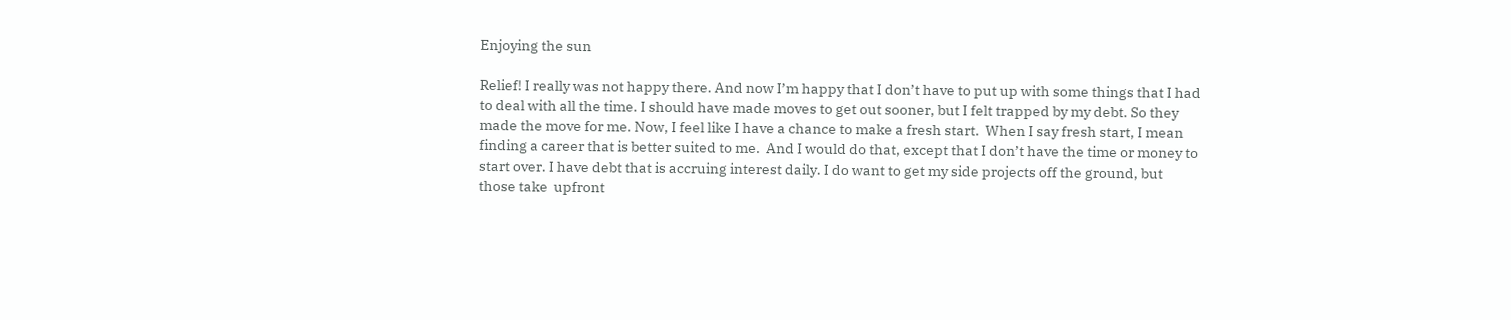Enjoying the sun

Relief! I really was not happy there. And now I’m happy that I don’t have to put up with some things that I had to deal with all the time. I should have made moves to get out sooner, but I felt trapped by my debt. So they made the move for me. Now, I feel like I have a chance to make a fresh start.  When I say fresh start, I mean finding a career that is better suited to me.  And I would do that, except that I don’t have the time or money to start over. I have debt that is accruing interest daily. I do want to get my side projects off the ground, but those take  upfront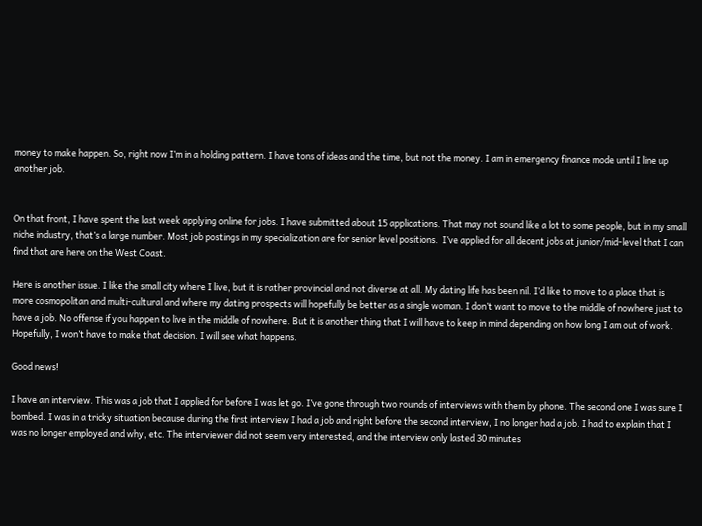money to make happen. So, right now I’m in a holding pattern. I have tons of ideas and the time, but not the money. I am in emergency finance mode until I line up another job.


On that front, I have spent the last week applying online for jobs. I have submitted about 15 applications. That may not sound like a lot to some people, but in my small niche industry, that’s a large number. Most job postings in my specialization are for senior level positions.  I’ve applied for all decent jobs at junior/mid-level that I can find that are here on the West Coast.

Here is another issue. I like the small city where I live, but it is rather provincial and not diverse at all. My dating life has been nil. I’d like to move to a place that is more cosmopolitan and multi-cultural and where my dating prospects will hopefully be better as a single woman. I don’t want to move to the middle of nowhere just to have a job. No offense if you happen to live in the middle of nowhere. But it is another thing that I will have to keep in mind depending on how long I am out of work. Hopefully, I won’t have to make that decision. I will see what happens.

Good news!

I have an interview. This was a job that I applied for before I was let go. I’ve gone through two rounds of interviews with them by phone. The second one I was sure I bombed. I was in a tricky situation because during the first interview I had a job and right before the second interview, I no longer had a job. I had to explain that I was no longer employed and why, etc. The interviewer did not seem very interested, and the interview only lasted 30 minutes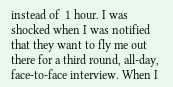instead of  1 hour. I was shocked when I was notified that they want to fly me out there for a third round, all-day, face-to-face interview. When I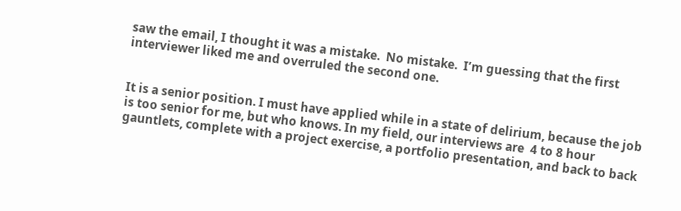saw the email, I thought it was a mistake.  No mistake.  I’m guessing that the first interviewer liked me and overruled the second one.


It is a senior position. I must have applied while in a state of delirium, because the job is too senior for me, but who knows. In my field, our interviews are  4 to 8 hour gauntlets, complete with a project exercise, a portfolio presentation, and back to back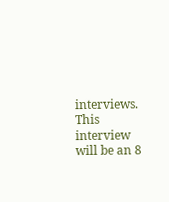interviews. This interview will be an 8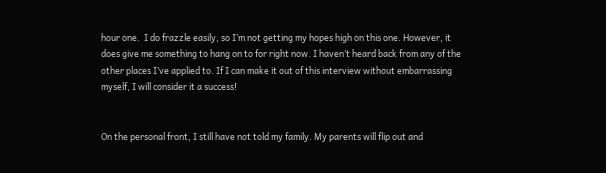hour one.  I do frazzle easily, so I’m not getting my hopes high on this one. However, it does give me something to hang on to for right now. I haven’t heard back from any of the other places I’ve applied to. If I can make it out of this interview without embarrassing myself, I will consider it a success!


On the personal front, I still have not told my family. My parents will flip out and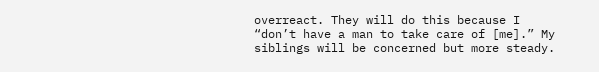overreact. They will do this because I “don’t have a man to take care of [me].” My siblings will be concerned but more steady.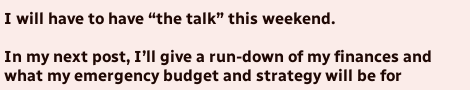I will have to have “the talk” this weekend.

In my next post, I’ll give a run-down of my finances and what my emergency budget and strategy will be for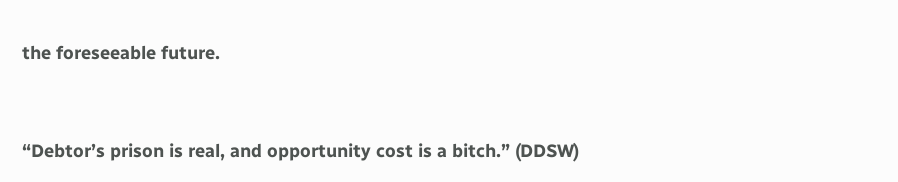the foreseeable future.


“Debtor’s prison is real, and opportunity cost is a bitch.” (DDSW)